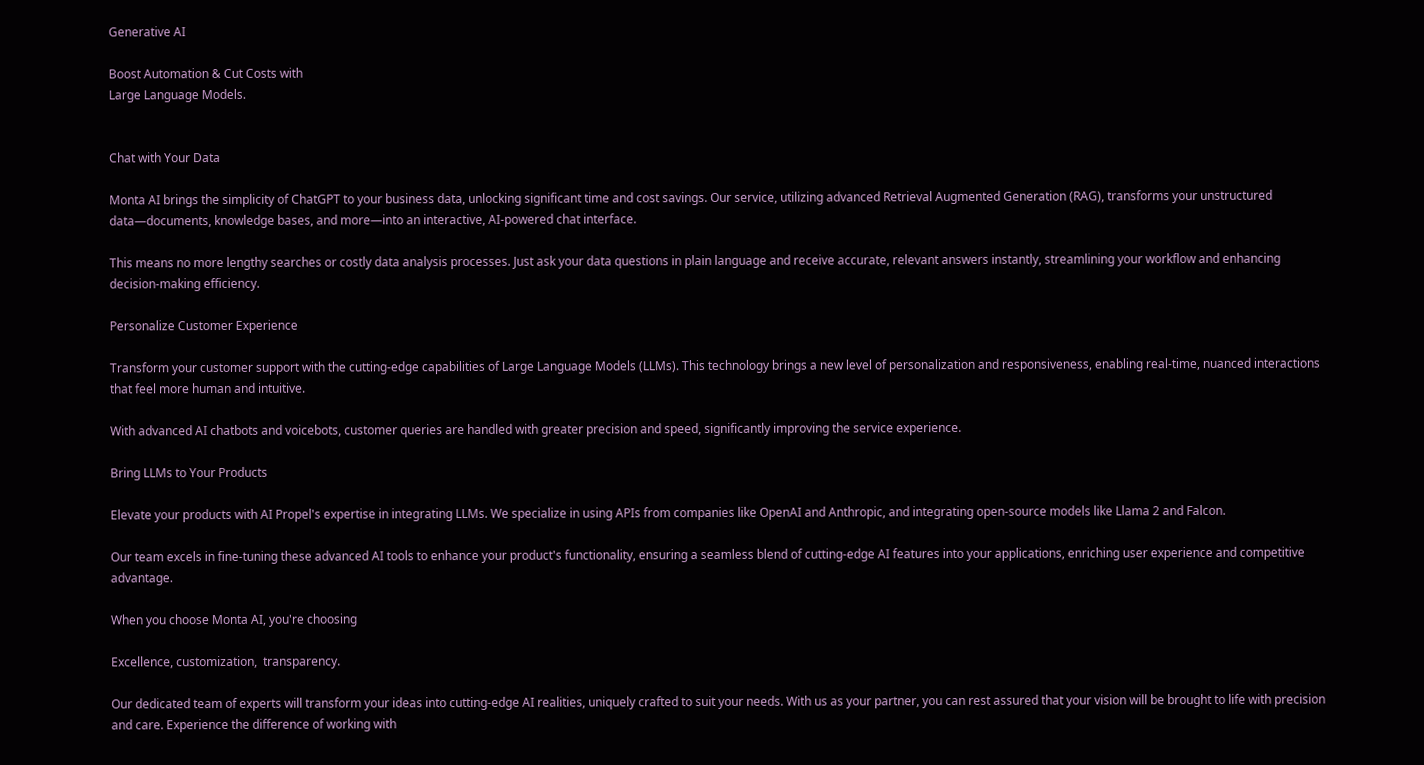Generative AI

Boost Automation & Cut Costs with
Large Language Models.


Chat with Your Data

Monta AI brings the simplicity of ChatGPT to your business data, unlocking significant time and cost savings. Our service, utilizing advanced Retrieval Augmented Generation (RAG), transforms your unstructured data—documents, knowledge bases, and more—into an interactive, AI-powered chat interface.

This means no more lengthy searches or costly data analysis processes. Just ask your data questions in plain language and receive accurate, relevant answers instantly, streamlining your workflow and enhancing decision-making efficiency.

Personalize Customer Experience

Transform your customer support with the cutting-edge capabilities of Large Language Models (LLMs). This technology brings a new level of personalization and responsiveness, enabling real-time, nuanced interactions that feel more human and intuitive.

With advanced AI chatbots and voicebots, customer queries are handled with greater precision and speed, significantly improving the service experience.

Bring LLMs to Your Products

Elevate your products with AI Propel's expertise in integrating LLMs. We specialize in using APIs from companies like OpenAI and Anthropic, and integrating open-source models like Llama 2 and Falcon.

Our team excels in fine-tuning these advanced AI tools to enhance your product's functionality, ensuring a seamless blend of cutting-edge AI features into your applications, enriching user experience and competitive advantage.

When you choose Monta AI, you're choosing

Excellence, customization,  transparency.

Our dedicated team of experts will transform your ideas into cutting-edge AI realities, uniquely crafted to suit your needs. With us as your partner, you can rest assured that your vision will be brought to life with precision and care. Experience the difference of working with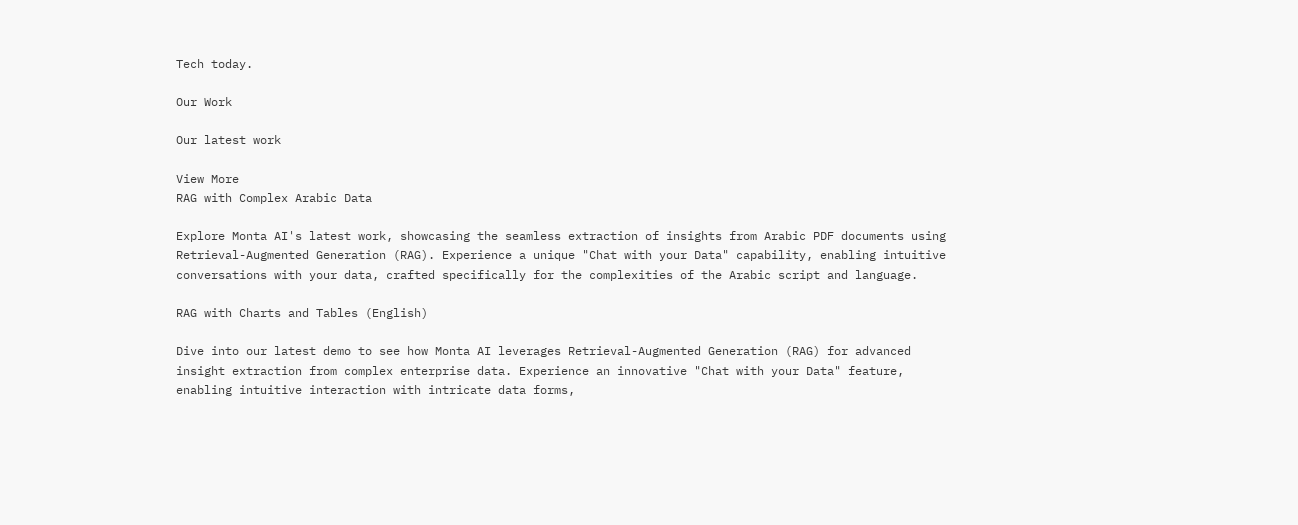Tech today.

Our Work

Our latest work

View More
RAG with Complex Arabic Data

Explore Monta AI's latest work, showcasing the seamless extraction of insights from Arabic PDF documents using Retrieval-Augmented Generation (RAG). Experience a unique "Chat with your Data" capability, enabling intuitive conversations with your data, crafted specifically for the complexities of the Arabic script and language.

RAG with Charts and Tables (English)

Dive into our latest demo to see how Monta AI leverages Retrieval-Augmented Generation (RAG) for advanced insight extraction from complex enterprise data. Experience an innovative "Chat with your Data" feature, enabling intuitive interaction with intricate data forms,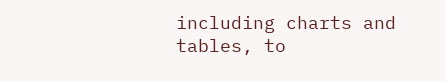including charts and tables, to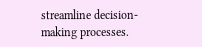streamline decision-making processes.